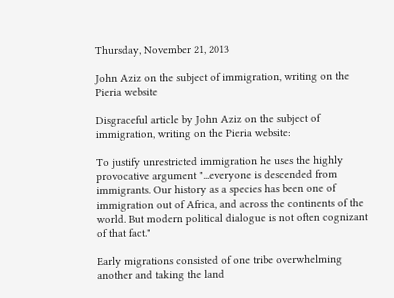Thursday, November 21, 2013

John Aziz on the subject of immigration, writing on the Pieria website

Disgraceful article by John Aziz on the subject of immigration, writing on the Pieria website:

To justify unrestricted immigration he uses the highly provocative argument "...everyone is descended from immigrants. Our history as a species has been one of immigration out of Africa, and across the continents of the world. But modern political dialogue is not often cognizant of that fact."

Early migrations consisted of one tribe overwhelming another and taking the land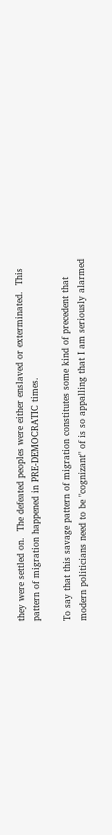they were settled on.  The defeated peoples were either enslaved or exterminated.  This pattern of migration happened in PRE-DEMOCRATIC times.

To say that this savage pattern of migration constitutes some kind of precedent that modern politicians need to be "cognizant" of is so appalling that I am seriously alarmed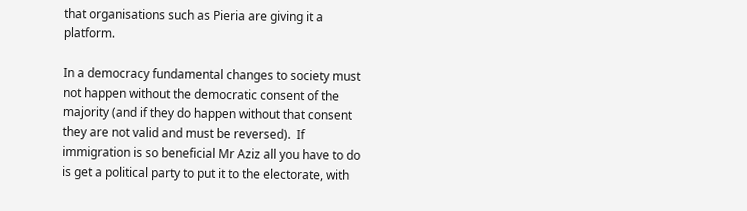that organisations such as Pieria are giving it a platform.

In a democracy fundamental changes to society must not happen without the democratic consent of the majority (and if they do happen without that consent they are not valid and must be reversed).  If immigration is so beneficial Mr Aziz all you have to do is get a political party to put it to the electorate, with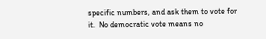specific numbers, and ask them to vote for it.  No democratic vote means no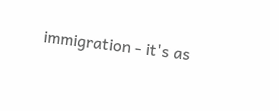immigration - it's as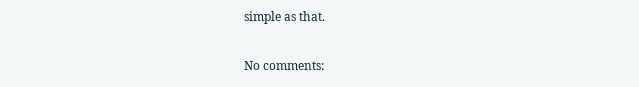simple as that.

No comments: